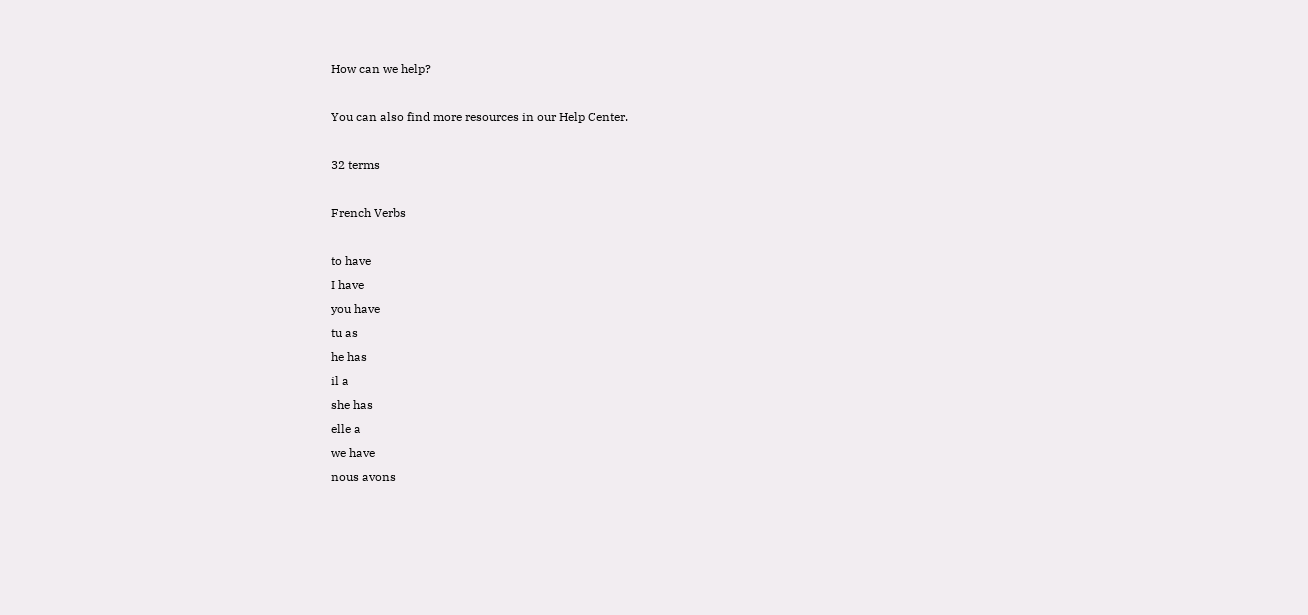How can we help?

You can also find more resources in our Help Center.

32 terms

French Verbs

to have
I have
you have
tu as
he has
il a
she has
elle a
we have
nous avons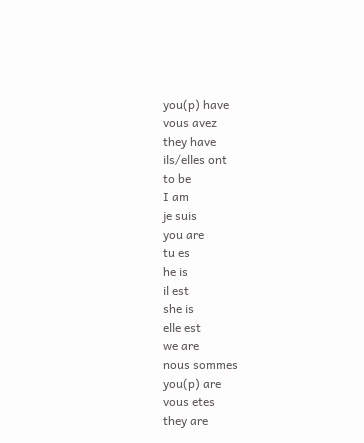you(p) have
vous avez
they have
ils/elles ont
to be
I am
je suis
you are
tu es
he is
il est
she is
elle est
we are
nous sommes
you(p) are
vous etes
they are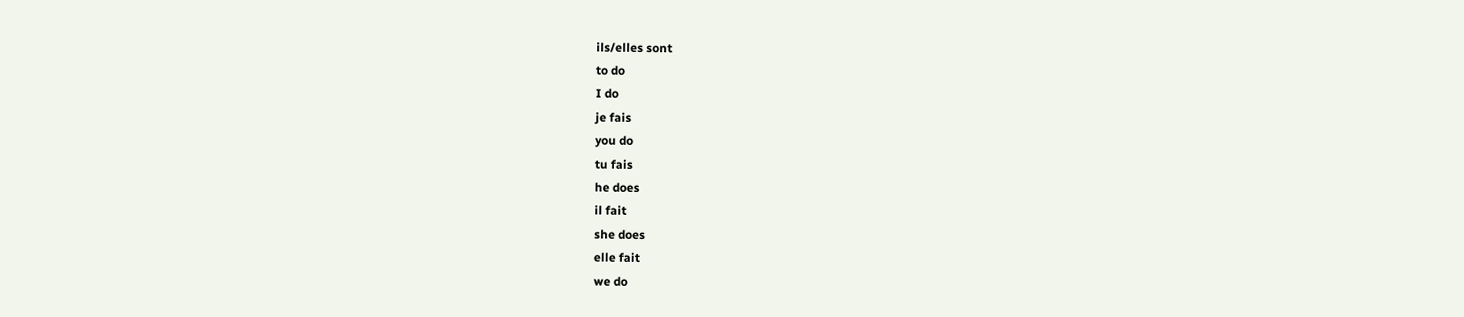ils/elles sont
to do
I do
je fais
you do
tu fais
he does
il fait
she does
elle fait
we do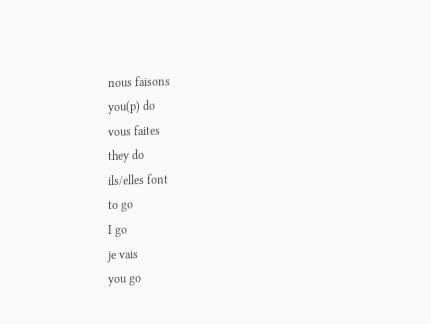nous faisons
you(p) do
vous faites
they do
ils/elles font
to go
I go
je vais
you go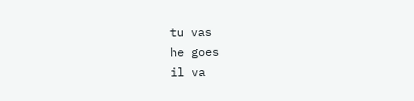tu vas
he goes
il va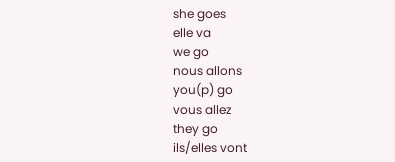she goes
elle va
we go
nous allons
you(p) go
vous allez
they go
ils/elles vont